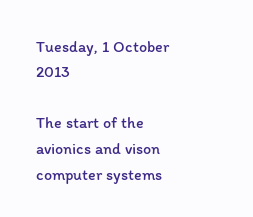Tuesday, 1 October 2013

The start of the avionics and vison computer systems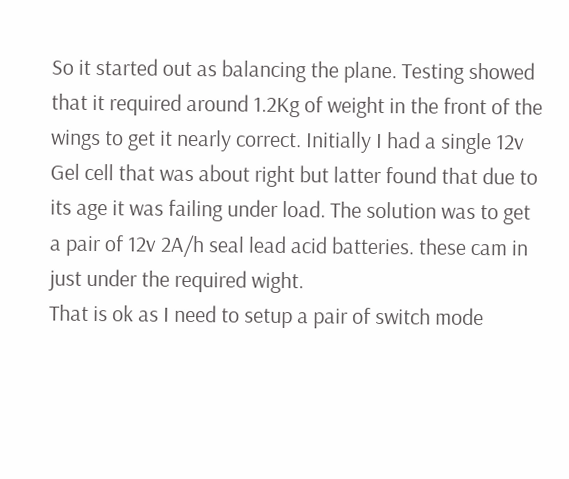So it started out as balancing the plane. Testing showed that it required around 1.2Kg of weight in the front of the wings to get it nearly correct. Initially I had a single 12v Gel cell that was about right but latter found that due to its age it was failing under load. The solution was to get a pair of 12v 2A/h seal lead acid batteries. these cam in just under the required wight.
That is ok as I need to setup a pair of switch mode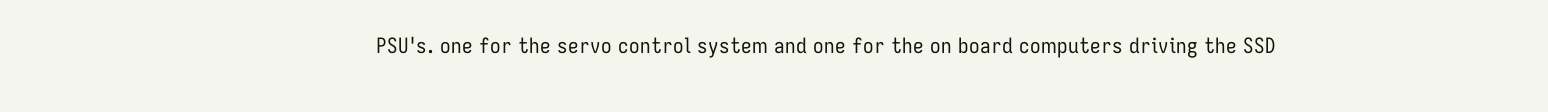PSU's. one for the servo control system and one for the on board computers driving the SSD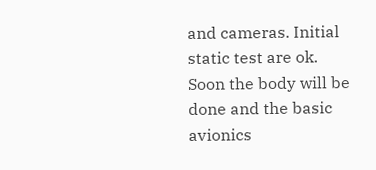and cameras. Initial static test are ok.
Soon the body will be done and the basic avionics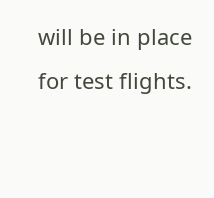will be in place for test flights.